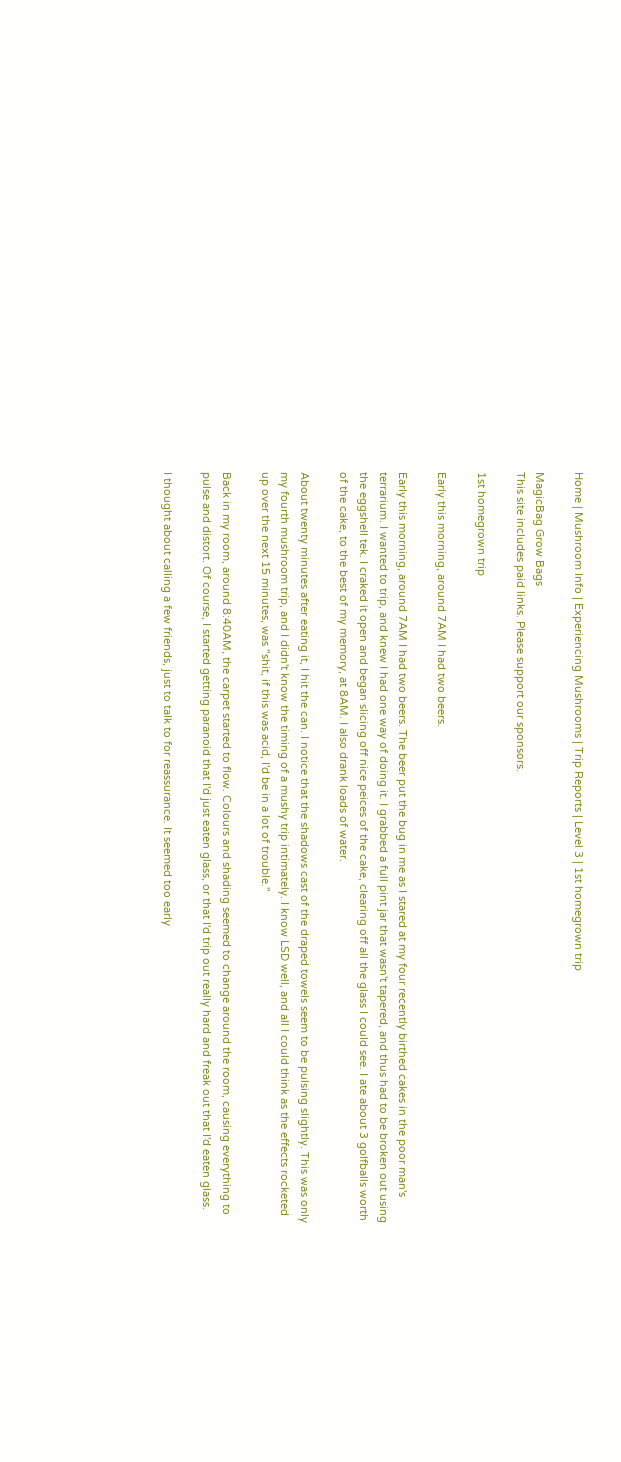Home | Mushroom Info | Experiencing Mushrooms | Trip Reports | Level 3 | 1st homegrown trip

MagicBag Grow Bags
This site includes paid links. Please support our sponsors.

1st homegrown trip

Early this morning, around 7AM I had two beers.

Early this morning, around 7AM I had two beers. The beer put the bug in me as I stared at my four recently birthed cakes in the poor man's terrarium. I wanted to trip, and knew I had one way of doing it. I grabbed a full pint jar that wasn't tapered, and thus had to be broken out using the eggshell tek. I craked it open and began slicing off nice peices of the cake, clearing off all the glass I could see. I ate about 3 golfballs worth of the cake, to the best of my memory, at 8AM. I also drank loads of water.

About twenty minutes after eating it, I hit the can. I notice that the shadows cast of the draped towels seem to be pulsing slightly. This was only my fourth mushroom trip, and I didn't know the timing of a mushy trip intimately. I know LSD well, and all I could think as the effects rocketed up over the next 15 minutes, was "shit, if this was acid, I'd be in a lot of trouble."

Back in my room, around 8:40AM, the carpet started to flow. Colours and shading seemed to change around the room, causing everything to pulse and distort. Of course, I started getting paranoid that I'd just eaten glass, or that I'd trip out really hard and freak out that I'd eaten glass.

I thought about calling a few friends, just to talk to for reassurance. It seemed too early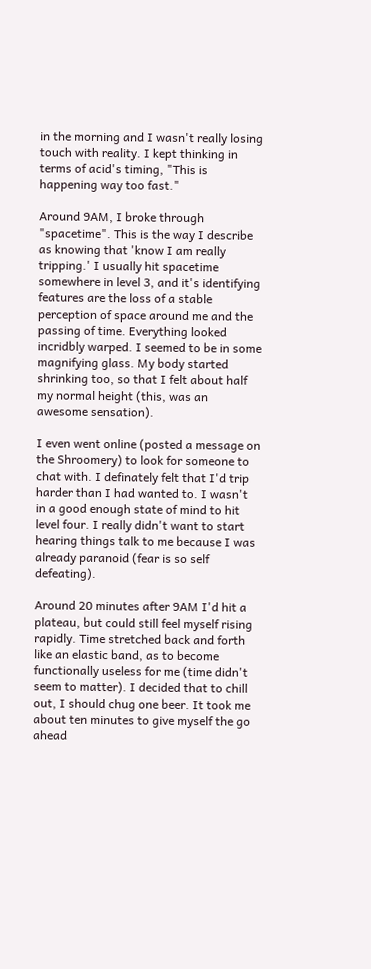in the morning and I wasn't really losing touch with reality. I kept thinking in terms of acid's timing, "This is happening way too fast."

Around 9AM, I broke through "spacetime". This is the way I describe as knowing that 'know I am really tripping.' I usually hit spacetime somewhere in level 3, and it's identifying features are the loss of a stable perception of space around me and the passing of time. Everything looked incridbly warped. I seemed to be in some magnifying glass. My body started shrinking too, so that I felt about half my normal height (this, was an awesome sensation).

I even went online (posted a message on the Shroomery) to look for someone to chat with. I definately felt that I'd trip harder than I had wanted to. I wasn't in a good enough state of mind to hit level four. I really didn't want to start hearing things talk to me because I was already paranoid (fear is so self defeating).

Around 20 minutes after 9AM I'd hit a plateau, but could still feel myself rising rapidly. Time stretched back and forth like an elastic band, as to become functionally useless for me (time didn't seem to matter). I decided that to chill out, I should chug one beer. It took me about ten minutes to give myself the go ahead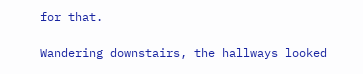for that.

Wandering downstairs, the hallways looked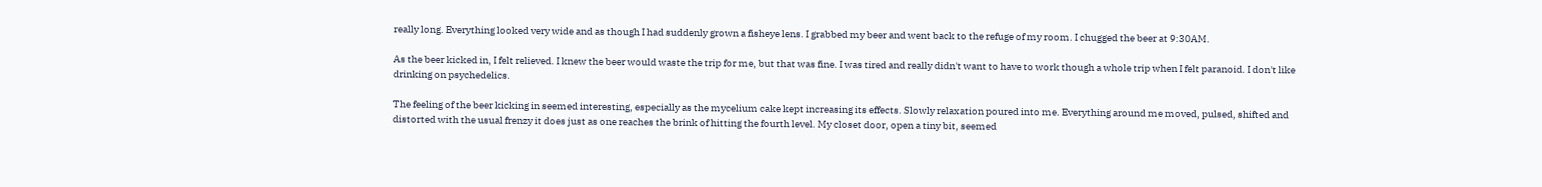really long. Everything looked very wide and as though I had suddenly grown a fisheye lens. I grabbed my beer and went back to the refuge of my room. I chugged the beer at 9:30AM.

As the beer kicked in, I felt relieved. I knew the beer would waste the trip for me, but that was fine. I was tired and really didn't want to have to work though a whole trip when I felt paranoid. I don't like drinking on psychedelics.

The feeling of the beer kicking in seemed interesting, especially as the mycelium cake kept increasing its effects. Slowly relaxation poured into me. Everything around me moved, pulsed, shifted and distorted with the usual frenzy it does just as one reaches the brink of hitting the fourth level. My closet door, open a tiny bit, seemed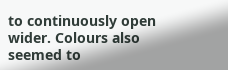to continuously open wider. Colours also seemed to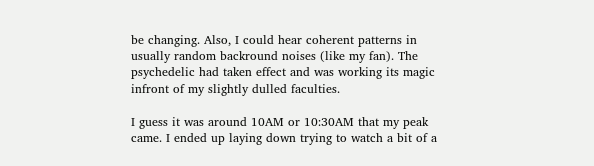be changing. Also, I could hear coherent patterns in usually random backround noises (like my fan). The psychedelic had taken effect and was working its magic infront of my slightly dulled faculties.

I guess it was around 10AM or 10:30AM that my peak came. I ended up laying down trying to watch a bit of a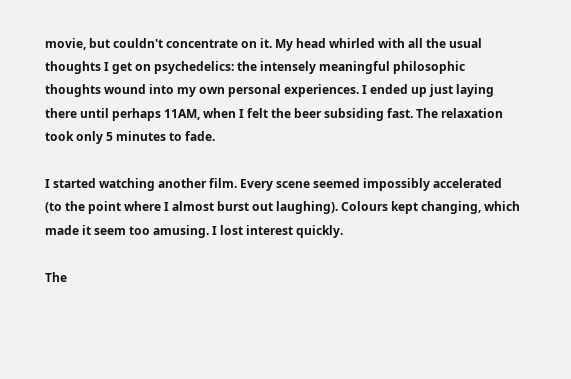movie, but couldn't concentrate on it. My head whirled with all the usual thoughts I get on psychedelics: the intensely meaningful philosophic thoughts wound into my own personal experiences. I ended up just laying there until perhaps 11AM, when I felt the beer subsiding fast. The relaxation took only 5 minutes to fade.

I started watching another film. Every scene seemed impossibly accelerated (to the point where I almost burst out laughing). Colours kept changing, which made it seem too amusing. I lost interest quickly.

The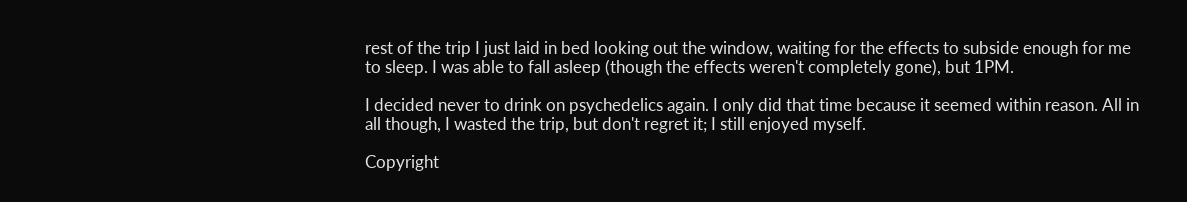rest of the trip I just laid in bed looking out the window, waiting for the effects to subside enough for me to sleep. I was able to fall asleep (though the effects weren't completely gone), but 1PM.

I decided never to drink on psychedelics again. I only did that time because it seemed within reason. All in all though, I wasted the trip, but don't regret it; I still enjoyed myself.

Copyright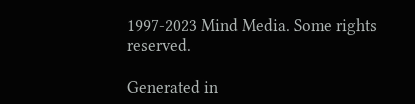1997-2023 Mind Media. Some rights reserved.

Generated in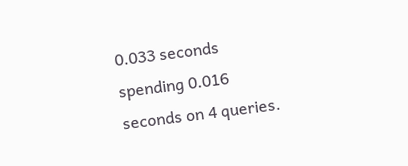0.033 seconds spending 0.016 seconds on 4 queries.